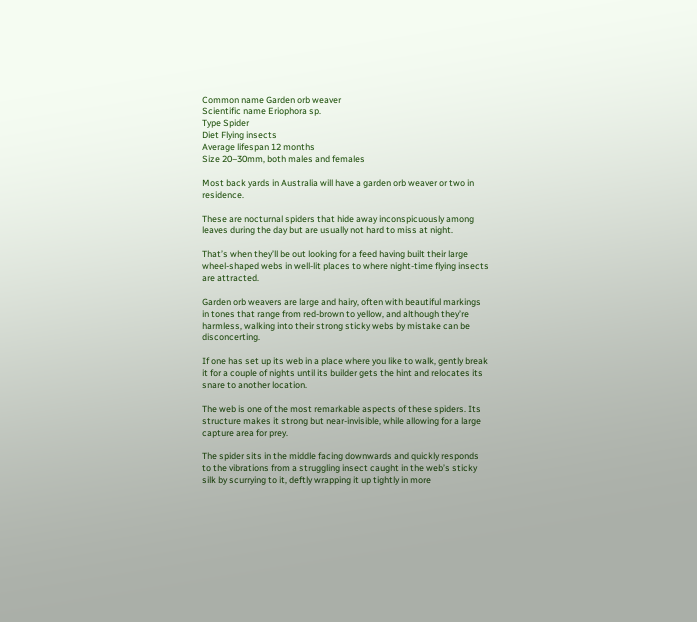Common name Garden orb weaver
Scientific name Eriophora sp.
Type Spider
Diet Flying insects
Average lifespan 12 months
Size 20–30mm, both males and females

Most back yards in Australia will have a garden orb weaver or two in residence.

These are nocturnal spiders that hide away inconspicuously among leaves during the day but are usually not hard to miss at night.

That’s when they’ll be out looking for a feed having built their large wheel-shaped webs in well-lit places to where night-time flying insects are attracted.

Garden orb weavers are large and hairy, often with beautiful markings in tones that range from red-brown to yellow, and although they’re harmless, walking into their strong sticky webs by mistake can be disconcerting.

If one has set up its web in a place where you like to walk, gently break it for a couple of nights until its builder gets the hint and relocates its snare to another location.

The web is one of the most remarkable aspects of these spiders. Its structure makes it strong but near-invisible, while allowing for a large capture area for prey.

The spider sits in the middle facing downwards and quickly responds to the vibrations from a struggling insect caught in the web’s sticky silk by scurrying to it, deftly wrapping it up tightly in more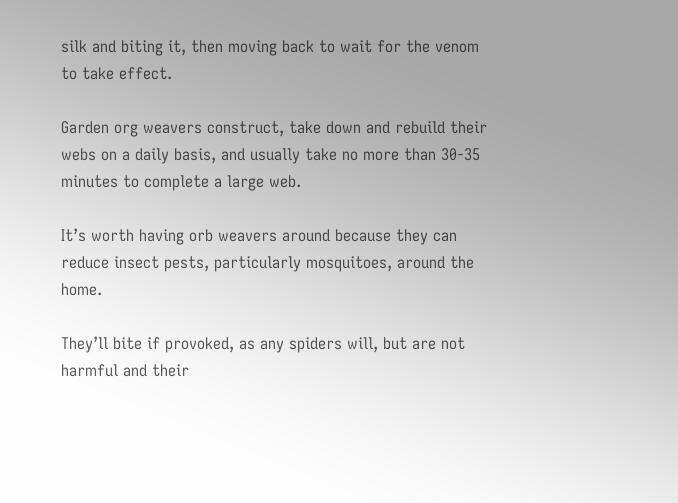silk and biting it, then moving back to wait for the venom to take effect.

Garden org weavers construct, take down and rebuild their webs on a daily basis, and usually take no more than 30-35 minutes to complete a large web.

It’s worth having orb weavers around because they can reduce insect pests, particularly mosquitoes, around the home.

They’ll bite if provoked, as any spiders will, but are not harmful and their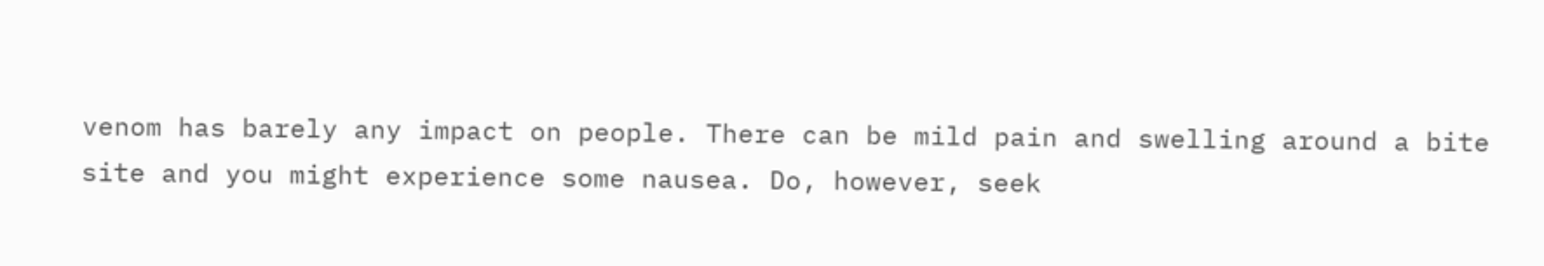venom has barely any impact on people. There can be mild pain and swelling around a bite site and you might experience some nausea. Do, however, seek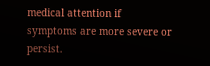medical attention if symptoms are more severe or persist.